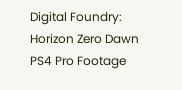Digital Foundry: Horizon Zero Dawn PS4 Pro Footage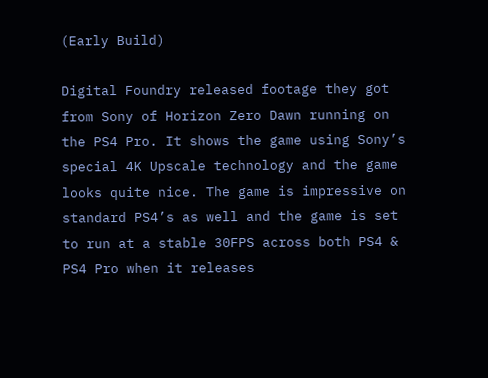(Early Build)

Digital Foundry released footage they got from Sony of Horizon Zero Dawn running on the PS4 Pro. It shows the game using Sony’s special 4K Upscale technology and the game looks quite nice. The game is impressive on standard PS4’s as well and the game is set to run at a stable 30FPS across both PS4 & PS4 Pro when it releases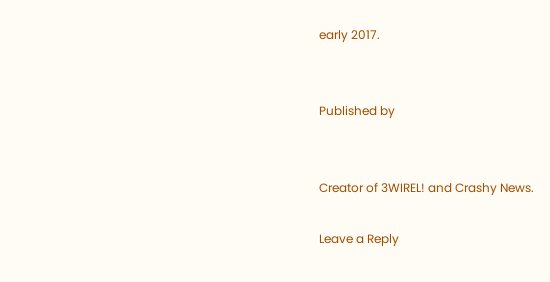early 2017.


Published by


Creator of 3WIREL! and Crashy News.

Leave a Reply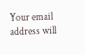Your email address will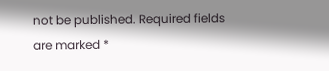not be published. Required fields are marked *